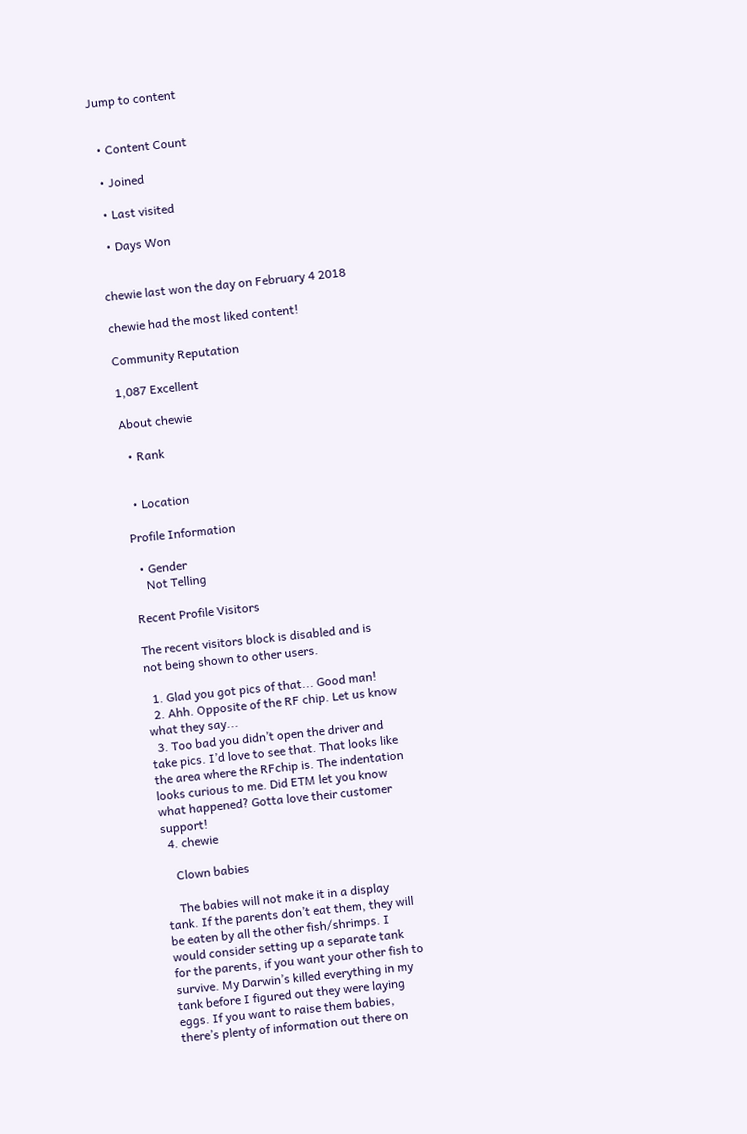Jump to content


  • Content Count

  • Joined

  • Last visited

  • Days Won


chewie last won the day on February 4 2018

chewie had the most liked content!

Community Reputation

1,087 Excellent

About chewie

  • Rank


  • Location

Profile Information

  • Gender
    Not Telling

Recent Profile Visitors

The recent visitors block is disabled and is not being shown to other users.

  1. Glad you got pics of that... Good man!
  2. Ahh. Opposite of the RF chip. Let us know what they say...
  3. Too bad you didn’t open the driver and take pics. I’d love to see that. That looks like the area where the RFchip is. The indentation looks curious to me. Did ETM let you know what happened? Gotta love their customer support!
  4. chewie

    Clown babies

    The babies will not make it in a display tank. If the parents don’t eat them, they will be eaten by all the other fish/shrimps. I would consider setting up a separate tank for the parents, if you want your other fish to survive. My Darwin’s killed everything in my tank before I figured out they were laying eggs. If you want to raise them babies, there’s plenty of information out there on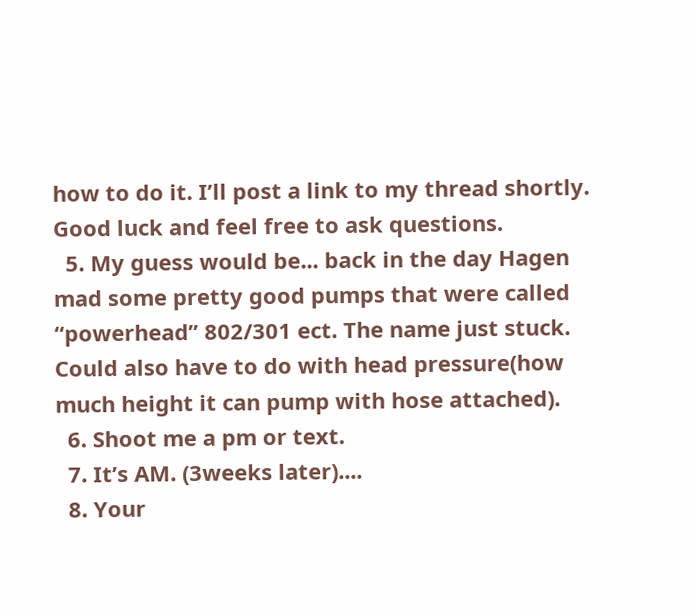how to do it. I’ll post a link to my thread shortly. Good luck and feel free to ask questions.
  5. My guess would be... back in the day Hagen mad some pretty good pumps that were called “powerhead” 802/301 ect. The name just stuck. Could also have to do with head pressure(how much height it can pump with hose attached).
  6. Shoot me a pm or text.
  7. It’s AM. (3weeks later)....
  8. Your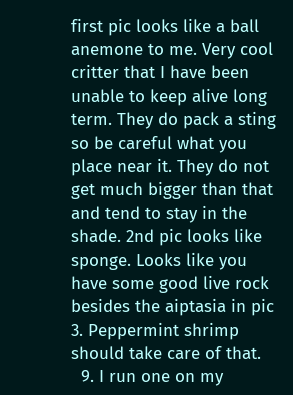first pic looks like a ball anemone to me. Very cool critter that I have been unable to keep alive long term. They do pack a sting so be careful what you place near it. They do not get much bigger than that and tend to stay in the shade. 2nd pic looks like sponge. Looks like you have some good live rock besides the aiptasia in pic 3. Peppermint shrimp should take care of that.
  9. I run one on my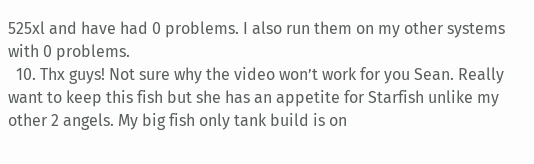525xl and have had 0 problems. I also run them on my other systems with 0 problems.
  10. Thx guys! Not sure why the video won’t work for you Sean. Really want to keep this fish but she has an appetite for Starfish unlike my other 2 angels. My big fish only tank build is on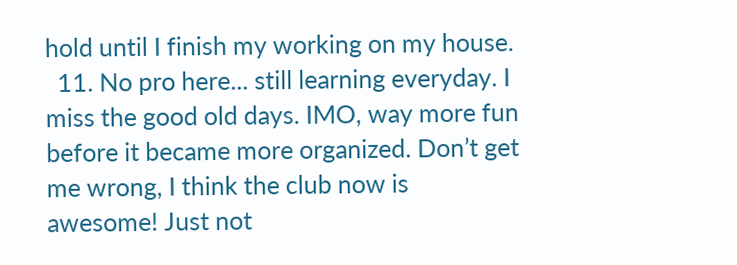hold until I finish my working on my house.
  11. No pro here... still learning everyday. I miss the good old days. IMO, way more fun before it became more organized. Don’t get me wrong, I think the club now is awesome! Just not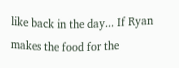like back in the day... If Ryan makes the food for the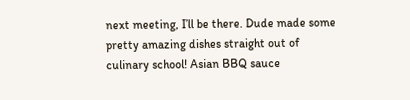next meeting, I’ll be there. Dude made some pretty amazing dishes straight out of culinary school! Asian BBQ sauce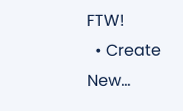FTW!
  • Create New...